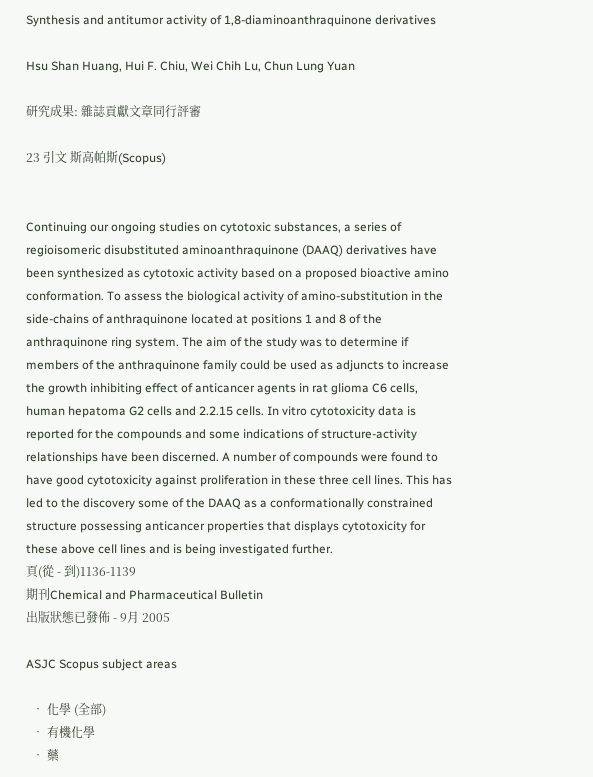Synthesis and antitumor activity of 1,8-diaminoanthraquinone derivatives

Hsu Shan Huang, Hui F. Chiu, Wei Chih Lu, Chun Lung Yuan

研究成果: 雜誌貢獻文章同行評審

23 引文 斯高帕斯(Scopus)


Continuing our ongoing studies on cytotoxic substances, a series of regioisomeric disubstituted aminoanthraquinone (DAAQ) derivatives have been synthesized as cytotoxic activity based on a proposed bioactive amino conformation. To assess the biological activity of amino-substitution in the side-chains of anthraquinone located at positions 1 and 8 of the anthraquinone ring system. The aim of the study was to determine if members of the anthraquinone family could be used as adjuncts to increase the growth inhibiting effect of anticancer agents in rat glioma C6 cells, human hepatoma G2 cells and 2.2.15 cells. In vitro cytotoxicity data is reported for the compounds and some indications of structure-activity relationships have been discerned. A number of compounds were found to have good cytotoxicity against proliferation in these three cell lines. This has led to the discovery some of the DAAQ as a conformationally constrained structure possessing anticancer properties that displays cytotoxicity for these above cell lines and is being investigated further.
頁(從 - 到)1136-1139
期刊Chemical and Pharmaceutical Bulletin
出版狀態已發佈 - 9月 2005

ASJC Scopus subject areas

  • 化學 (全部)
  • 有機化學
  • 藥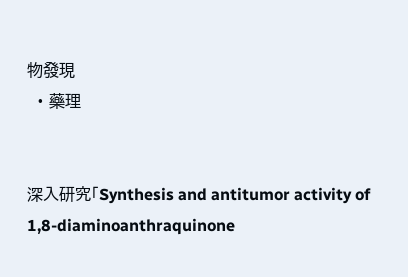物發現
  • 藥理


深入研究「Synthesis and antitumor activity of 1,8-diaminoanthraquinone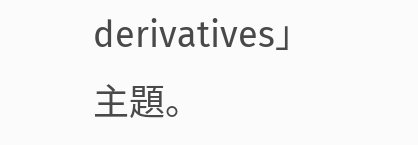derivatives」主題。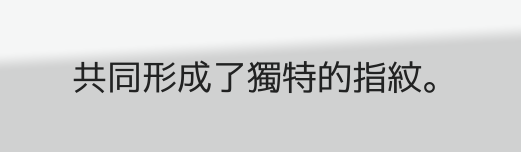共同形成了獨特的指紋。